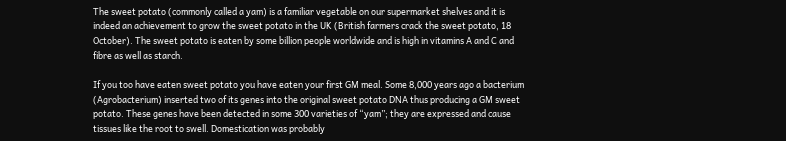The sweet potato (commonly called a yam) is a familiar vegetable on our supermarket shelves and it is indeed an achievement to grow the sweet potato in the UK (British farmers crack the sweet potato, 18 October). The sweet potato is eaten by some billion people worldwide and is high in vitamins A and C and fibre as well as starch.

If you too have eaten sweet potato you have eaten your first GM meal. Some 8,000 years ago a bacterium (Agrobacterium) inserted two of its genes into the original sweet potato DNA thus producing a GM sweet potato. These genes have been detected in some 300 varieties of “yam”; they are expressed and cause tissues like the root to swell. Domestication was probably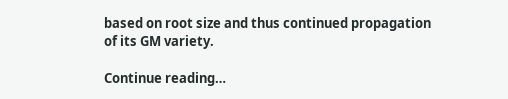based on root size and thus continued propagation of its GM variety.

Continue reading…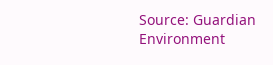Source: Guardian Environment